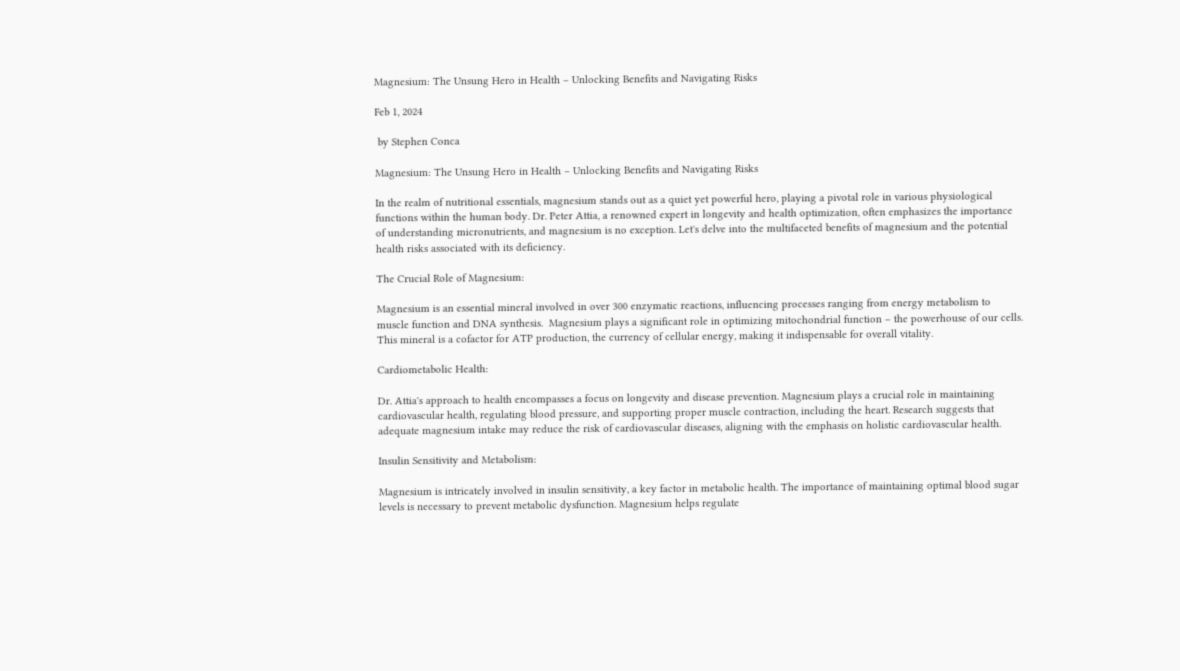Magnesium: The Unsung Hero in Health – Unlocking Benefits and Navigating Risks

Feb 1, 2024

 by Stephen Conca

Magnesium: The Unsung Hero in Health – Unlocking Benefits and Navigating Risks

In the realm of nutritional essentials, magnesium stands out as a quiet yet powerful hero, playing a pivotal role in various physiological functions within the human body. Dr. Peter Attia, a renowned expert in longevity and health optimization, often emphasizes the importance of understanding micronutrients, and magnesium is no exception. Let's delve into the multifaceted benefits of magnesium and the potential health risks associated with its deficiency.

The Crucial Role of Magnesium:

Magnesium is an essential mineral involved in over 300 enzymatic reactions, influencing processes ranging from energy metabolism to muscle function and DNA synthesis.  Magnesium plays a significant role in optimizing mitochondrial function – the powerhouse of our cells. This mineral is a cofactor for ATP production, the currency of cellular energy, making it indispensable for overall vitality.

Cardiometabolic Health:

Dr. Attia's approach to health encompasses a focus on longevity and disease prevention. Magnesium plays a crucial role in maintaining cardiovascular health, regulating blood pressure, and supporting proper muscle contraction, including the heart. Research suggests that adequate magnesium intake may reduce the risk of cardiovascular diseases, aligning with the emphasis on holistic cardiovascular health.

Insulin Sensitivity and Metabolism:

Magnesium is intricately involved in insulin sensitivity, a key factor in metabolic health. The importance of maintaining optimal blood sugar levels is necessary to prevent metabolic dysfunction. Magnesium helps regulate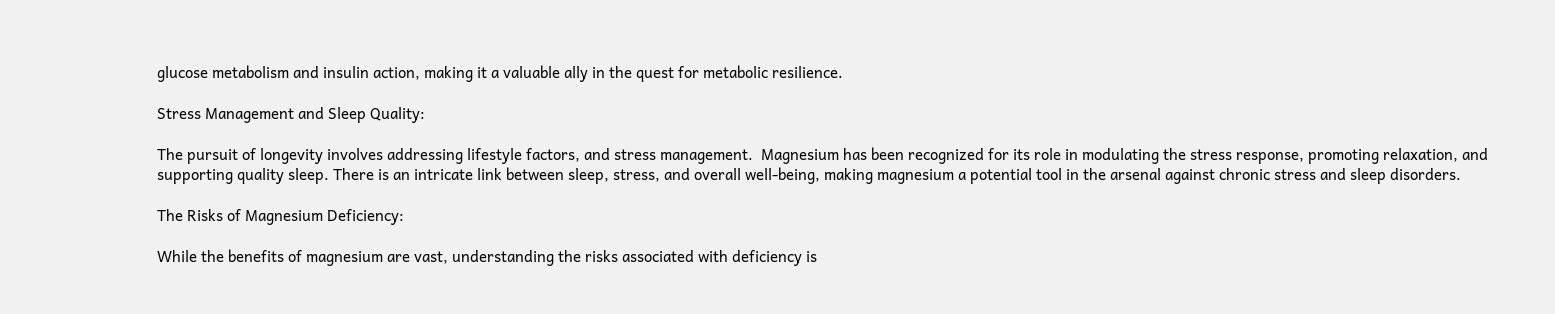glucose metabolism and insulin action, making it a valuable ally in the quest for metabolic resilience.

Stress Management and Sleep Quality:

The pursuit of longevity involves addressing lifestyle factors, and stress management.  Magnesium has been recognized for its role in modulating the stress response, promoting relaxation, and supporting quality sleep. There is an intricate link between sleep, stress, and overall well-being, making magnesium a potential tool in the arsenal against chronic stress and sleep disorders.

The Risks of Magnesium Deficiency:

While the benefits of magnesium are vast, understanding the risks associated with deficiency is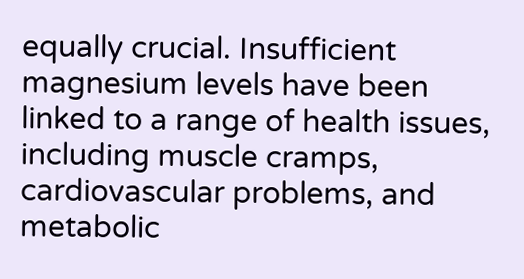equally crucial. Insufficient magnesium levels have been linked to a range of health issues, including muscle cramps, cardiovascular problems, and metabolic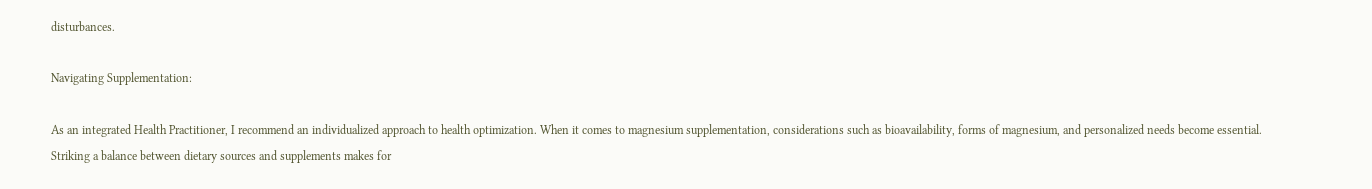disturbances.

Navigating Supplementation:

As an integrated Health Practitioner, I recommend an individualized approach to health optimization. When it comes to magnesium supplementation, considerations such as bioavailability, forms of magnesium, and personalized needs become essential. Striking a balance between dietary sources and supplements makes for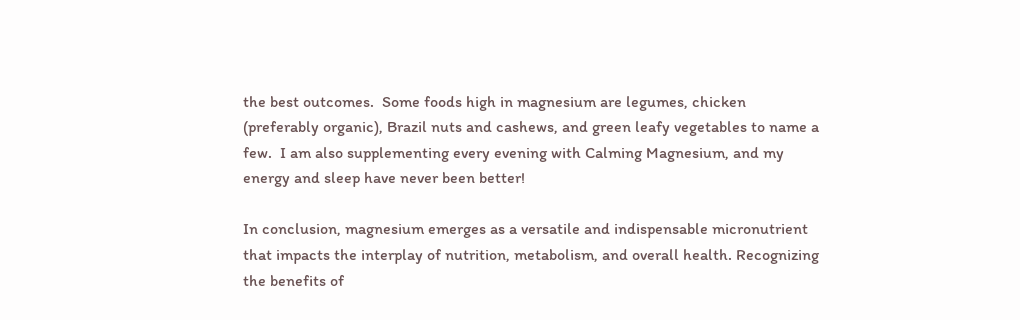the best outcomes.  Some foods high in magnesium are legumes, chicken (preferably organic), Brazil nuts and cashews, and green leafy vegetables to name a few.  I am also supplementing every evening with Calming Magnesium, and my energy and sleep have never been better!

In conclusion, magnesium emerges as a versatile and indispensable micronutrient that impacts the interplay of nutrition, metabolism, and overall health. Recognizing the benefits of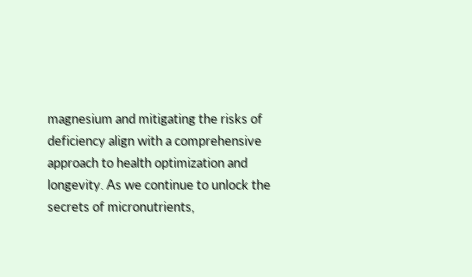magnesium and mitigating the risks of deficiency align with a comprehensive approach to health optimization and longevity. As we continue to unlock the secrets of micronutrients,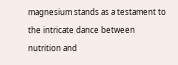magnesium stands as a testament to the intricate dance between nutrition and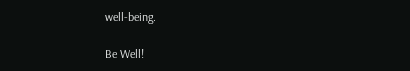well-being.

Be Well!